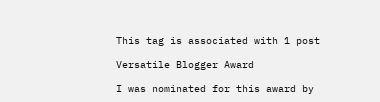This tag is associated with 1 post

Versatile Blogger Award

I was nominated for this award by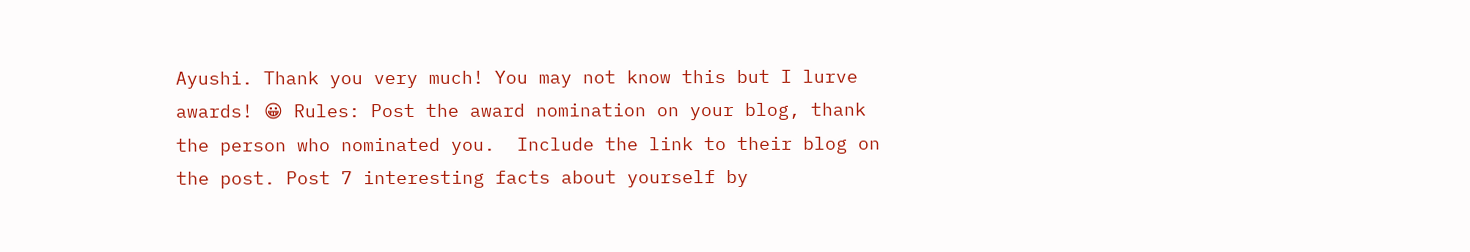Ayushi. Thank you very much! You may not know this but I lurve awards! 😀 Rules: Post the award nomination on your blog, thank the person who nominated you.  Include the link to their blog on the post. Post 7 interesting facts about yourself by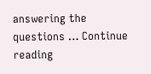answering the questions … Continue reading